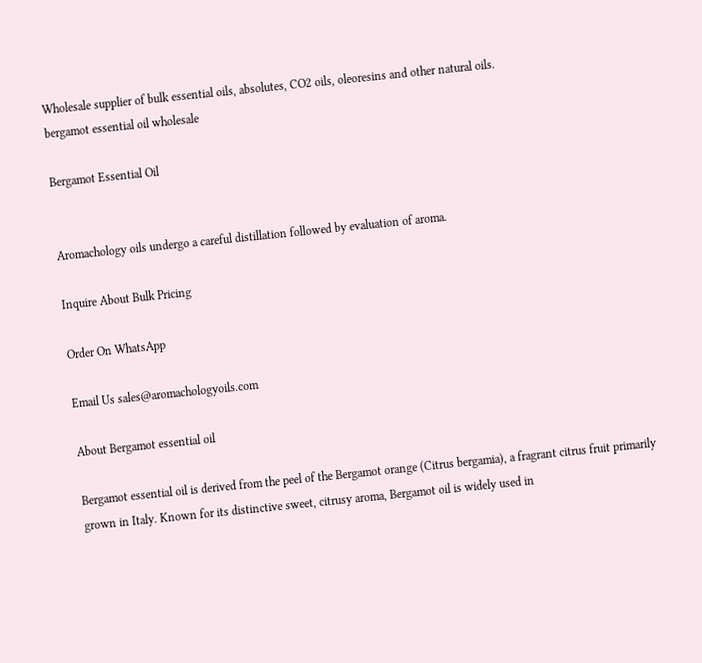Wholesale supplier of bulk essential oils, absolutes, CO2 oils, oleoresins and other natural oils.
bergamot essential oil wholesale

Bergamot Essential Oil


Aromachology oils undergo a careful distillation followed by evaluation of aroma.

Inquire About Bulk Pricing

Order On WhatsApp

Email Us sales@aromachologyoils.com

About Bergamot essential oil

Bergamot essential oil is derived from the peel of the Bergamot orange (Citrus bergamia), a fragrant citrus fruit primarily grown in Italy. Known for its distinctive sweet, citrusy aroma, Bergamot oil is widely used in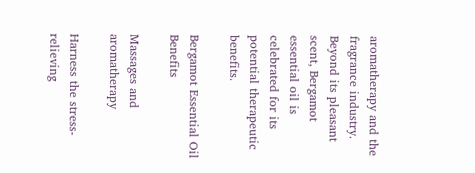aromatherapy and the fragrance industry. Beyond its pleasant scent, Bergamot essential oil is celebrated for its potential therapeutic benefits.

Bergamot Essential Oil Benefits

Massages and aromatherapy

Harness the stress-relieving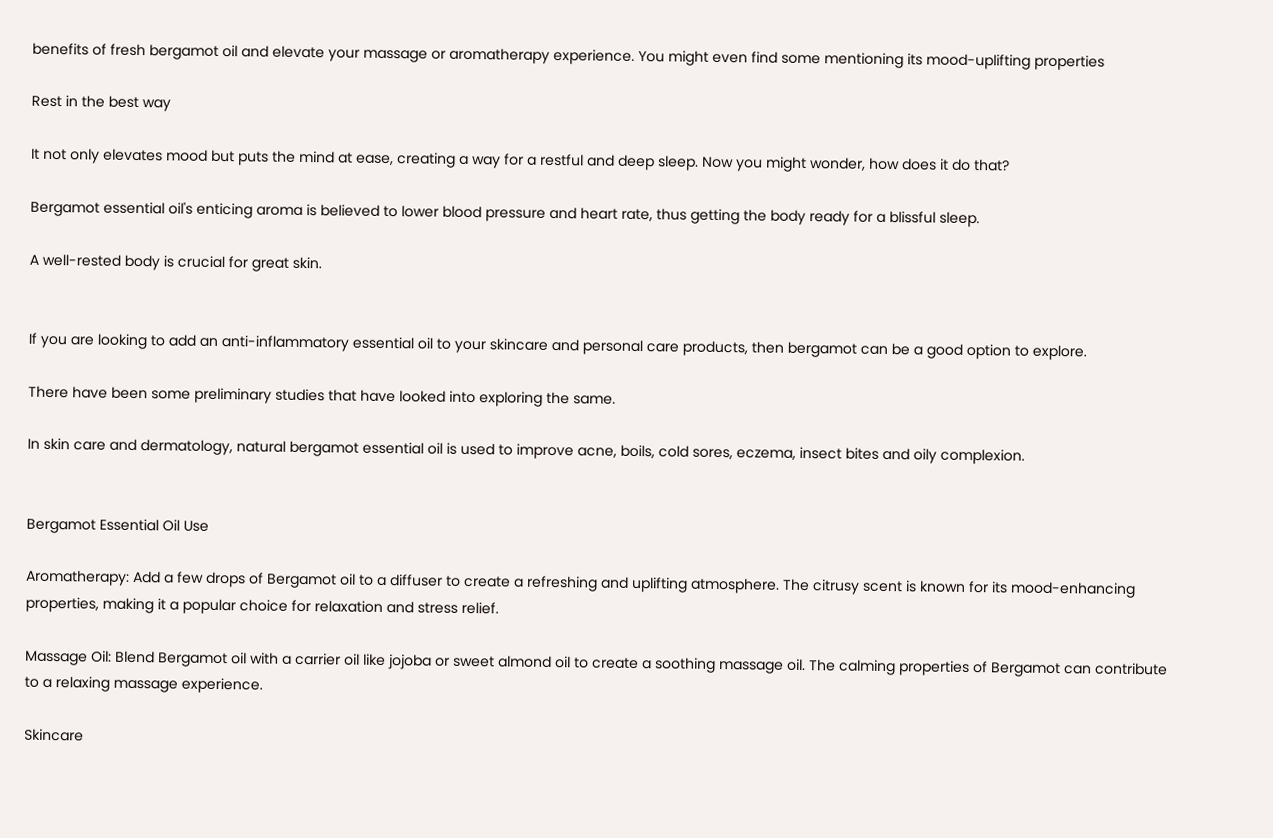benefits of fresh bergamot oil and elevate your massage or aromatherapy experience. You might even find some mentioning its mood-uplifting properties

Rest in the best way

It not only elevates mood but puts the mind at ease, creating a way for a restful and deep sleep. Now you might wonder, how does it do that?

Bergamot essential oil's enticing aroma is believed to lower blood pressure and heart rate, thus getting the body ready for a blissful sleep.

A well-rested body is crucial for great skin.


If you are looking to add an anti-inflammatory essential oil to your skincare and personal care products, then bergamot can be a good option to explore.

There have been some preliminary studies that have looked into exploring the same.

In skin care and dermatology, natural bergamot essential oil is used to improve acne, boils, cold sores, eczema, insect bites and oily complexion.


Bergamot Essential Oil Use

Aromatherapy: Add a few drops of Bergamot oil to a diffuser to create a refreshing and uplifting atmosphere. The citrusy scent is known for its mood-enhancing properties, making it a popular choice for relaxation and stress relief.

Massage Oil: Blend Bergamot oil with a carrier oil like jojoba or sweet almond oil to create a soothing massage oil. The calming properties of Bergamot can contribute to a relaxing massage experience.

Skincare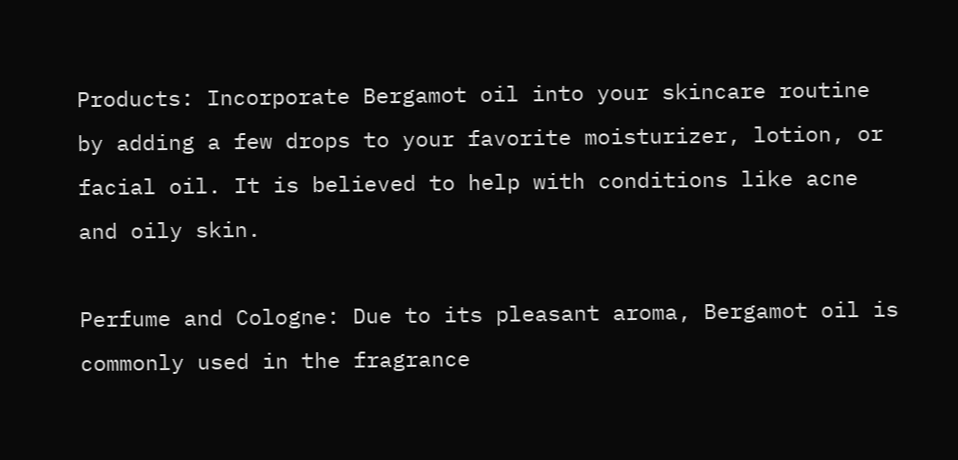Products: Incorporate Bergamot oil into your skincare routine by adding a few drops to your favorite moisturizer, lotion, or facial oil. It is believed to help with conditions like acne and oily skin.

Perfume and Cologne: Due to its pleasant aroma, Bergamot oil is commonly used in the fragrance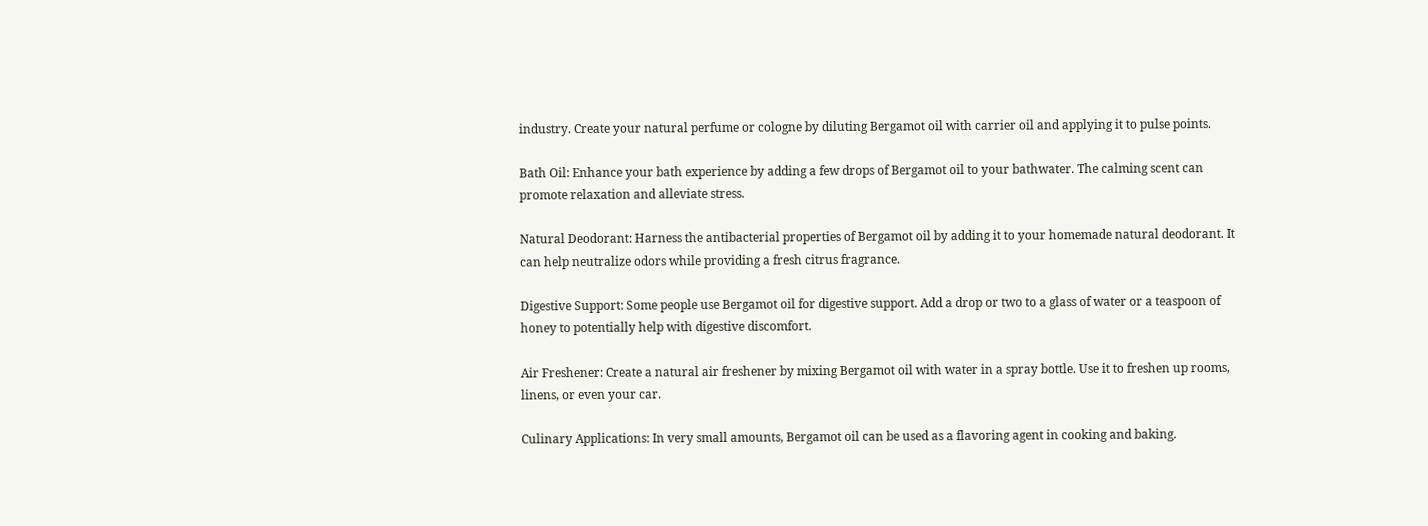industry. Create your natural perfume or cologne by diluting Bergamot oil with carrier oil and applying it to pulse points.

Bath Oil: Enhance your bath experience by adding a few drops of Bergamot oil to your bathwater. The calming scent can promote relaxation and alleviate stress.

Natural Deodorant: Harness the antibacterial properties of Bergamot oil by adding it to your homemade natural deodorant. It can help neutralize odors while providing a fresh citrus fragrance.

Digestive Support: Some people use Bergamot oil for digestive support. Add a drop or two to a glass of water or a teaspoon of honey to potentially help with digestive discomfort.

Air Freshener: Create a natural air freshener by mixing Bergamot oil with water in a spray bottle. Use it to freshen up rooms, linens, or even your car.

Culinary Applications: In very small amounts, Bergamot oil can be used as a flavoring agent in cooking and baking.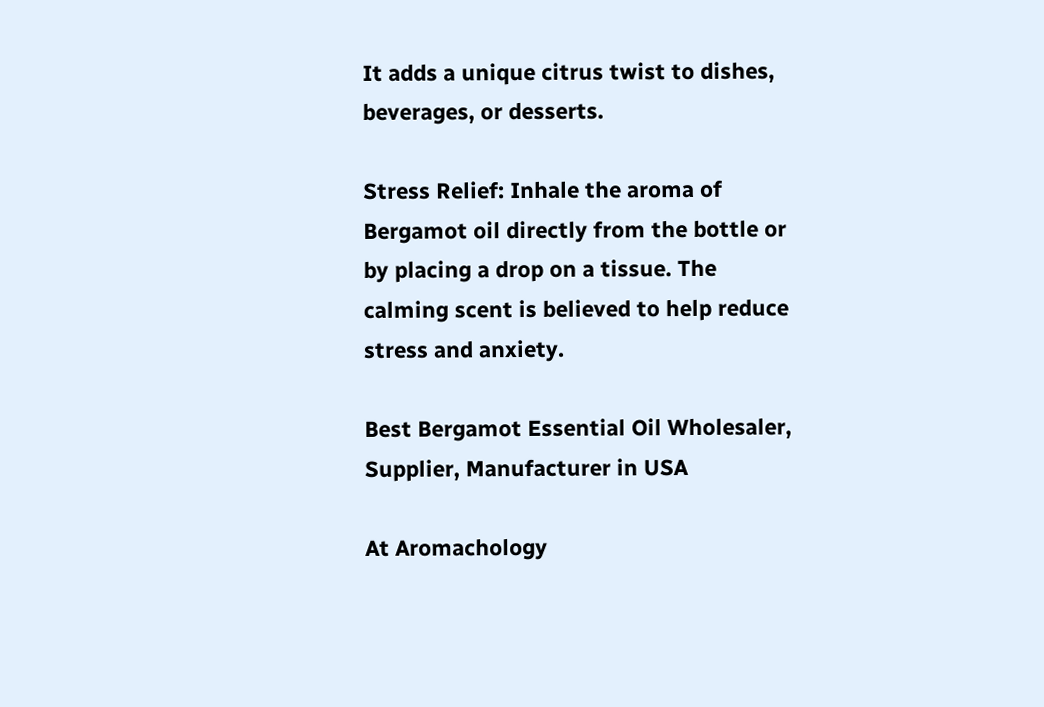It adds a unique citrus twist to dishes, beverages, or desserts.

Stress Relief: Inhale the aroma of Bergamot oil directly from the bottle or by placing a drop on a tissue. The calming scent is believed to help reduce stress and anxiety.

Best Bergamot Essential Oil Wholesaler, Supplier, Manufacturer in USA

At Aromachology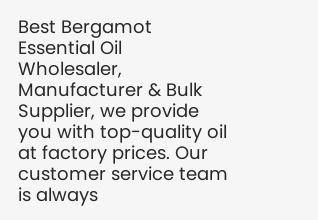Best Bergamot Essential Oil Wholesaler, Manufacturer & Bulk Supplier, we provide you with top-quality oil at factory prices. Our customer service team is always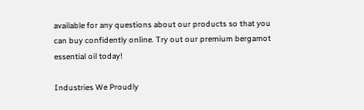available for any questions about our products so that you can buy confidently online. Try out our premium bergamot essential oil today!

Industries We Proudly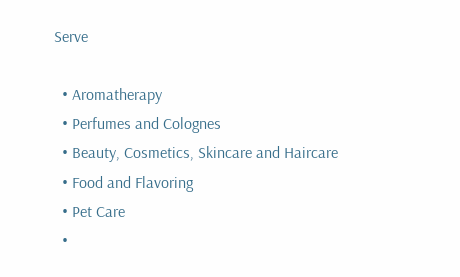Serve

  • Aromatherapy
  • Perfumes and Colognes
  • Beauty, Cosmetics, Skincare and Haircare
  • Food and Flavoring
  • Pet Care
  •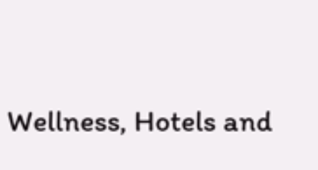Wellness, Hotels and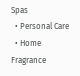Spas
  • Personal Care
  • Home Fragrance